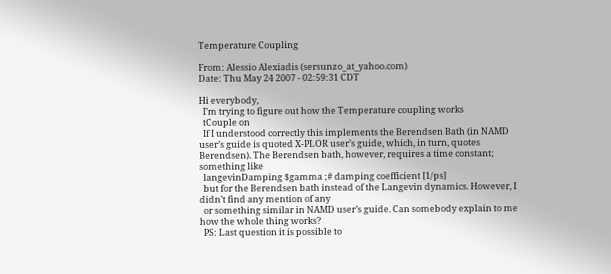Temperature Coupling

From: Alessio Alexiadis (sersunzo_at_yahoo.com)
Date: Thu May 24 2007 - 02:59:31 CDT

Hi everybody,
  I’m trying to figure out how the Temperature coupling works
  tCouple on
  If I understood correctly this implements the Berendsen Bath (in NAMD user’s guide is quoted X-PLOR user’s guide, which, in turn, quotes Berendsen). The Berendsen bath, however, requires a time constant; something like
  langevinDamping $gamma ;# damping coefficient [1/ps]
  but for the Berendsen bath instead of the Langevin dynamics. However, I didn’t find any mention of any
  or something similar in NAMD user’s guide. Can somebody explain to me how the whole thing works?
  PS: Last question it is possible to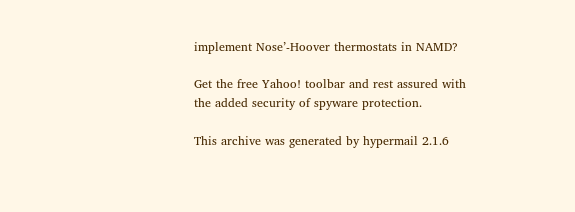implement Nose’-Hoover thermostats in NAMD?

Get the free Yahoo! toolbar and rest assured with the added security of spyware protection.

This archive was generated by hypermail 2.1.6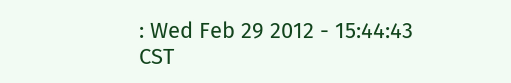: Wed Feb 29 2012 - 15:44:43 CST